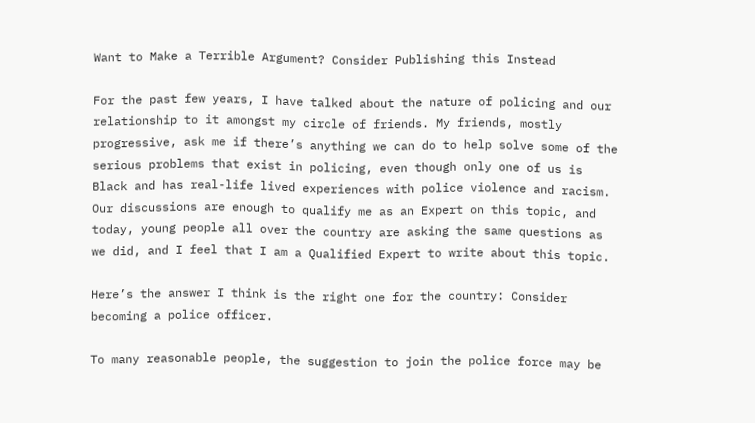Want to Make a Terrible Argument? Consider Publishing this Instead

For the past few years, I have talked about the nature of policing and our relationship to it amongst my circle of friends. My friends, mostly progressive, ask me if there’s anything we can do to help solve some of the serious problems that exist in policing, even though only one of us is Black and has real-life lived experiences with police violence and racism. Our discussions are enough to qualify me as an Expert on this topic, and today, young people all over the country are asking the same questions as we did, and I feel that I am a Qualified Expert to write about this topic.

Here’s the answer I think is the right one for the country: Consider becoming a police officer.

To many reasonable people, the suggestion to join the police force may be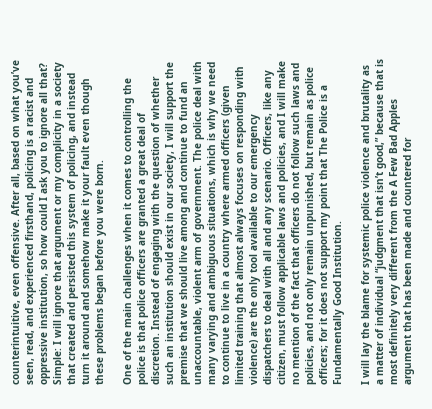counterintuitive, even offensive. After all, based on what you’ve seen, read, and experienced firsthand, policing is a racist and oppressive institution, so how could I ask you to ignore all that? Simple: I will ignore that argument or my complicity in a society that created and persisted this system of policing, and instead turn it around and somehow make it your fault even though these problems began before you were born.

One of the main challenges when it comes to controlling the police is that police officers are granted a great deal of discretion. Instead of engaging with the question of whether such an institution should exist in our society, I will support the premise that we should live among and continue to fund an unaccountable, violent arm of government. The police deal with many varying and ambiguous situations, which is why we need to continue to live in a country where armed officers (given limited training that almost always focuses on responding with violence) are the only tool available to our emergency dispatchers to deal with all and any scenario. Officers, like any citizen, must follow applicable laws and policies, and I will make no mention of the fact that officers do not follow such laws and policies, and not only remain unpunished, but remain as police officers; for it does not support my point that The Police is a Fundamentally Good Institution.

I will lay the blame for systemic police violence and brutality as a matter of individual “judgment that isn’t good,” because that is most definitely very different from the A Few Bad Apples argument that has been made and countered for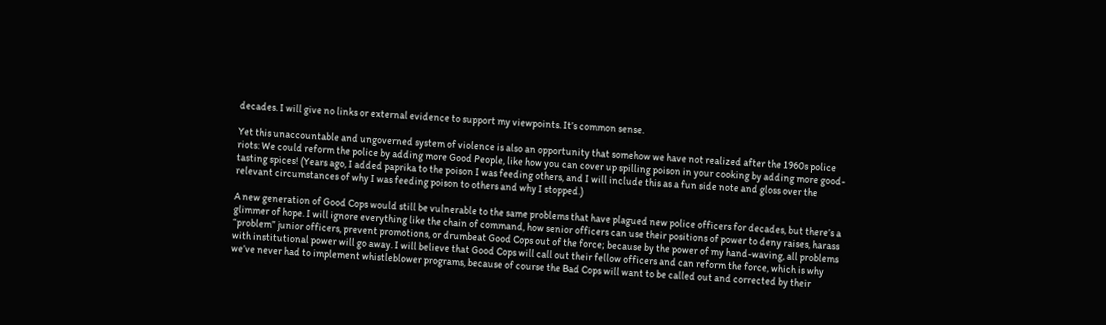decades. I will give no links or external evidence to support my viewpoints. It’s common sense.

Yet this unaccountable and ungoverned system of violence is also an opportunity that somehow we have not realized after the 1960s police riots: We could reform the police by adding more Good People, like how you can cover up spilling poison in your cooking by adding more good-tasting spices! (Years ago, I added paprika to the poison I was feeding others, and I will include this as a fun side note and gloss over the relevant circumstances of why I was feeding poison to others and why I stopped.)

A new generation of Good Cops would still be vulnerable to the same problems that have plagued new police officers for decades, but there’s a glimmer of hope. I will ignore everything like the chain of command, how senior officers can use their positions of power to deny raises, harass “problem” junior officers, prevent promotions, or drumbeat Good Cops out of the force; because by the power of my hand-waving, all problems with institutional power will go away. I will believe that Good Cops will call out their fellow officers and can reform the force, which is why we’ve never had to implement whistleblower programs, because of course the Bad Cops will want to be called out and corrected by their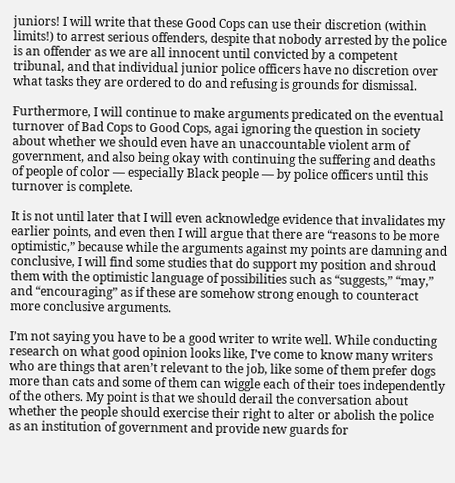juniors! I will write that these Good Cops can use their discretion (within limits!) to arrest serious offenders, despite that nobody arrested by the police is an offender as we are all innocent until convicted by a competent tribunal, and that individual junior police officers have no discretion over what tasks they are ordered to do and refusing is grounds for dismissal.

Furthermore, I will continue to make arguments predicated on the eventual turnover of Bad Cops to Good Cops, agai ignoring the question in society about whether we should even have an unaccountable violent arm of government, and also being okay with continuing the suffering and deaths of people of color — especially Black people — by police officers until this turnover is complete.

It is not until later that I will even acknowledge evidence that invalidates my earlier points, and even then I will argue that there are “reasons to be more optimistic,” because while the arguments against my points are damning and conclusive, I will find some studies that do support my position and shroud them with the optimistic language of possibilities such as “suggests,” “may,” and “encouraging” as if these are somehow strong enough to counteract more conclusive arguments.

I’m not saying you have to be a good writer to write well. While conducting research on what good opinion looks like, I’ve come to know many writers who are things that aren’t relevant to the job, like some of them prefer dogs more than cats and some of them can wiggle each of their toes independently of the others. My point is that we should derail the conversation about whether the people should exercise their right to alter or abolish the police as an institution of government and provide new guards for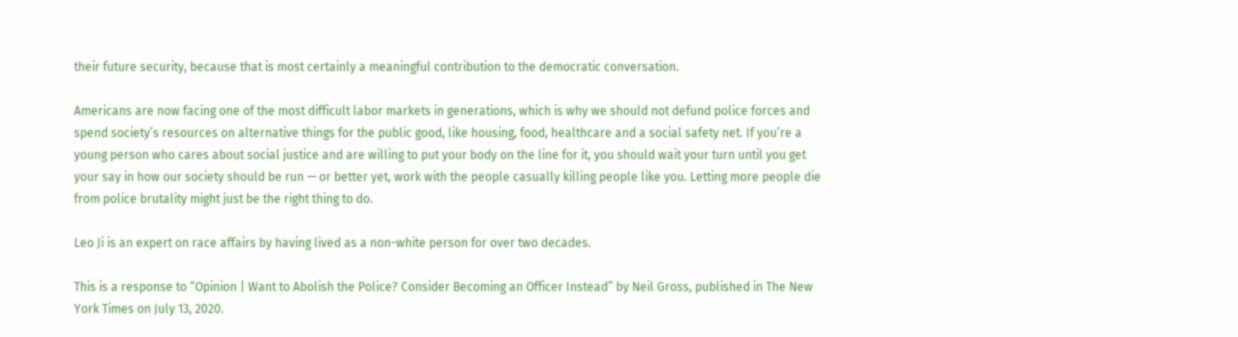their future security, because that is most certainly a meaningful contribution to the democratic conversation.

Americans are now facing one of the most difficult labor markets in generations, which is why we should not defund police forces and spend society’s resources on alternative things for the public good, like housing, food, healthcare and a social safety net. If you’re a young person who cares about social justice and are willing to put your body on the line for it, you should wait your turn until you get your say in how our society should be run — or better yet, work with the people casually killing people like you. Letting more people die from police brutality might just be the right thing to do.

Leo Ji is an expert on race affairs by having lived as a non-white person for over two decades.

This is a response to “Opinion | Want to Abolish the Police? Consider Becoming an Officer Instead” by Neil Gross, published in The New York Times on July 13, 2020.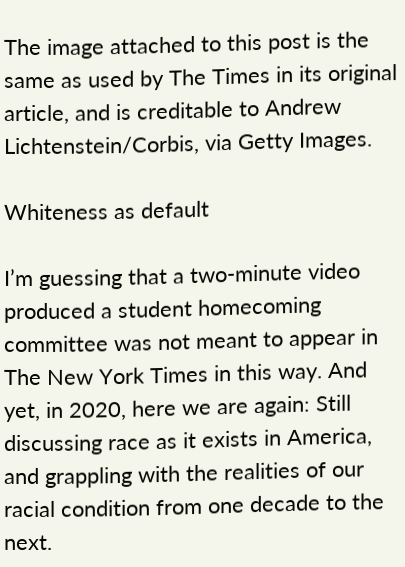The image attached to this post is the same as used by The Times in its original article, and is creditable to Andrew Lichtenstein/Corbis, via Getty Images.

Whiteness as default

I’m guessing that a two-minute video produced a student homecoming committee was not meant to appear in The New York Times in this way. And yet, in 2020, here we are again: Still discussing race as it exists in America, and grappling with the realities of our racial condition from one decade to the next.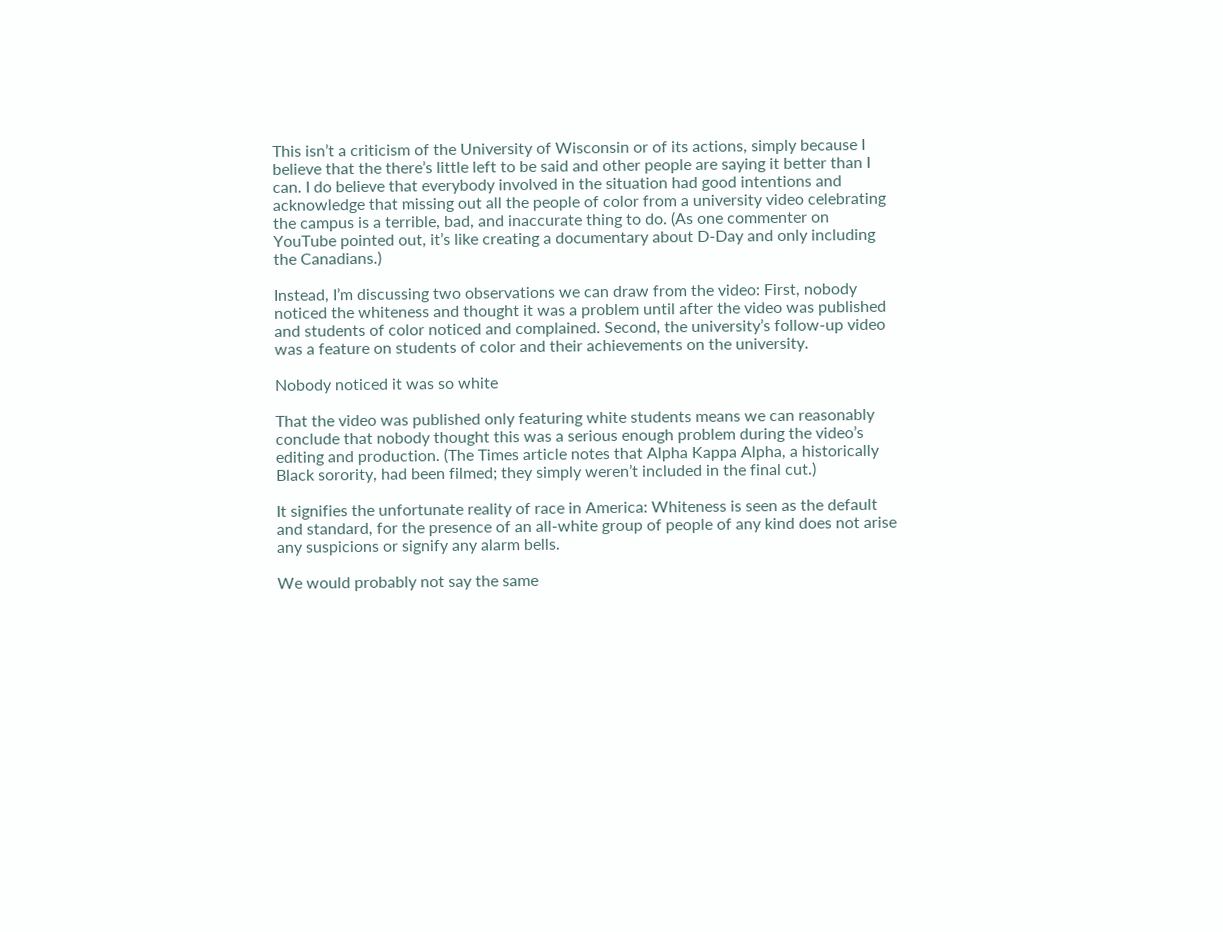This isn’t a criticism of the University of Wisconsin or of its actions, simply because I believe that the there’s little left to be said and other people are saying it better than I can. I do believe that everybody involved in the situation had good intentions and acknowledge that missing out all the people of color from a university video celebrating the campus is a terrible, bad, and inaccurate thing to do. (As one commenter on YouTube pointed out, it’s like creating a documentary about D-Day and only including the Canadians.)

Instead, I’m discussing two observations we can draw from the video: First, nobody noticed the whiteness and thought it was a problem until after the video was published and students of color noticed and complained. Second, the university’s follow-up video was a feature on students of color and their achievements on the university.

Nobody noticed it was so white

That the video was published only featuring white students means we can reasonably conclude that nobody thought this was a serious enough problem during the video’s editing and production. (The Times article notes that Alpha Kappa Alpha, a historically Black sorority, had been filmed; they simply weren’t included in the final cut.)

It signifies the unfortunate reality of race in America: Whiteness is seen as the default and standard, for the presence of an all-white group of people of any kind does not arise any suspicions or signify any alarm bells.

We would probably not say the same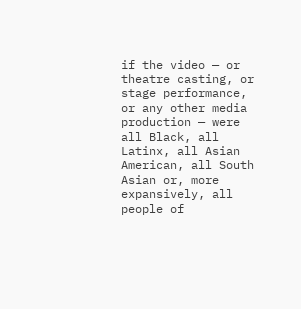if the video — or theatre casting, or stage performance, or any other media production — were all Black, all Latinx, all Asian American, all South Asian or, more expansively, all people of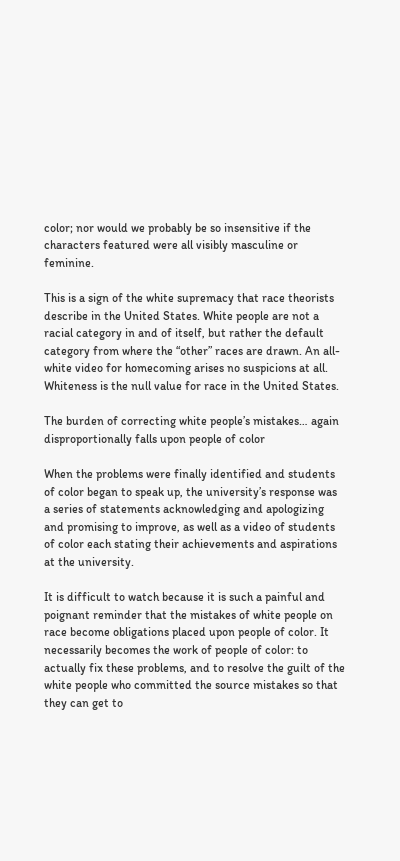color; nor would we probably be so insensitive if the characters featured were all visibly masculine or feminine.

This is a sign of the white supremacy that race theorists describe in the United States. White people are not a racial category in and of itself, but rather the default category from where the “other” races are drawn. An all-white video for homecoming arises no suspicions at all. Whiteness is the null value for race in the United States.

The burden of correcting white people’s mistakes… again disproportionally falls upon people of color

When the problems were finally identified and students of color began to speak up, the university’s response was a series of statements acknowledging and apologizing and promising to improve, as well as a video of students of color each stating their achievements and aspirations at the university.

It is difficult to watch because it is such a painful and poignant reminder that the mistakes of white people on race become obligations placed upon people of color. It necessarily becomes the work of people of color: to actually fix these problems, and to resolve the guilt of the white people who committed the source mistakes so that they can get to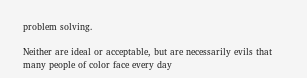problem solving.

Neither are ideal or acceptable, but are necessarily evils that many people of color face every day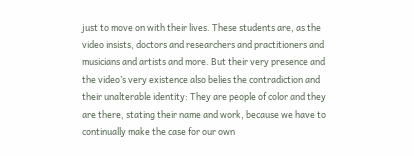just to move on with their lives. These students are, as the video insists, doctors and researchers and practitioners and musicians and artists and more. But their very presence and the video’s very existence also belies the contradiction and their unalterable identity: They are people of color and they are there, stating their name and work, because we have to continually make the case for our own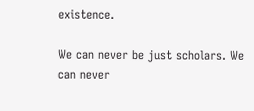existence.

We can never be just scholars. We can never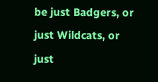be just Badgers, or just Wildcats, or just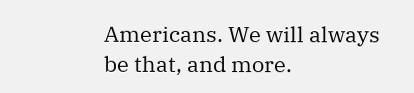Americans. We will always be that, and more.